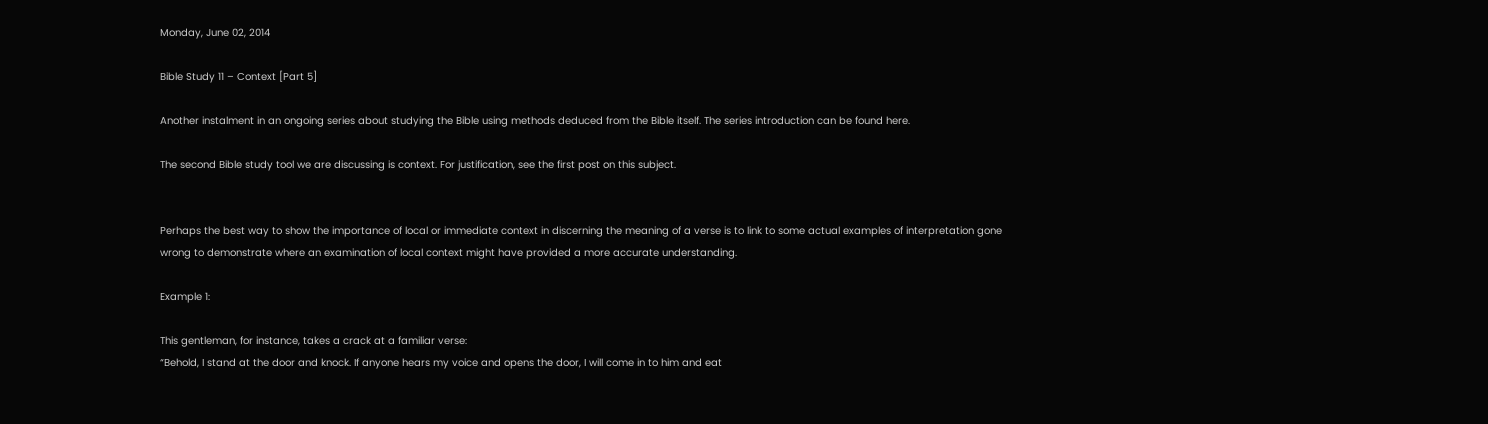Monday, June 02, 2014

Bible Study 11 – Context [Part 5]

Another instalment in an ongoing series about studying the Bible using methods deduced from the Bible itself. The series introduction can be found here.

The second Bible study tool we are discussing is context. For justification, see the first post on this subject.


Perhaps the best way to show the importance of local or immediate context in discerning the meaning of a verse is to link to some actual examples of interpretation gone wrong to demonstrate where an examination of local context might have provided a more accurate understanding.

Example 1:

This gentleman, for instance, takes a crack at a familiar verse:
“Behold, I stand at the door and knock. If anyone hears my voice and opens the door, I will come in to him and eat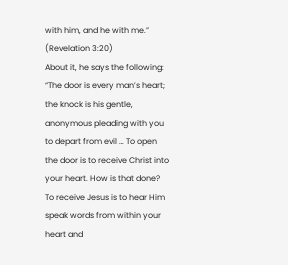with him, and he with me.”
(Revelation 3:20)
About it, he says the following:
“The door is every man’s heart; the knock is his gentle, anonymous pleading with you to depart from evil … To open the door is to receive Christ into your heart. How is that done? To receive Jesus is to hear Him speak words from within your heart and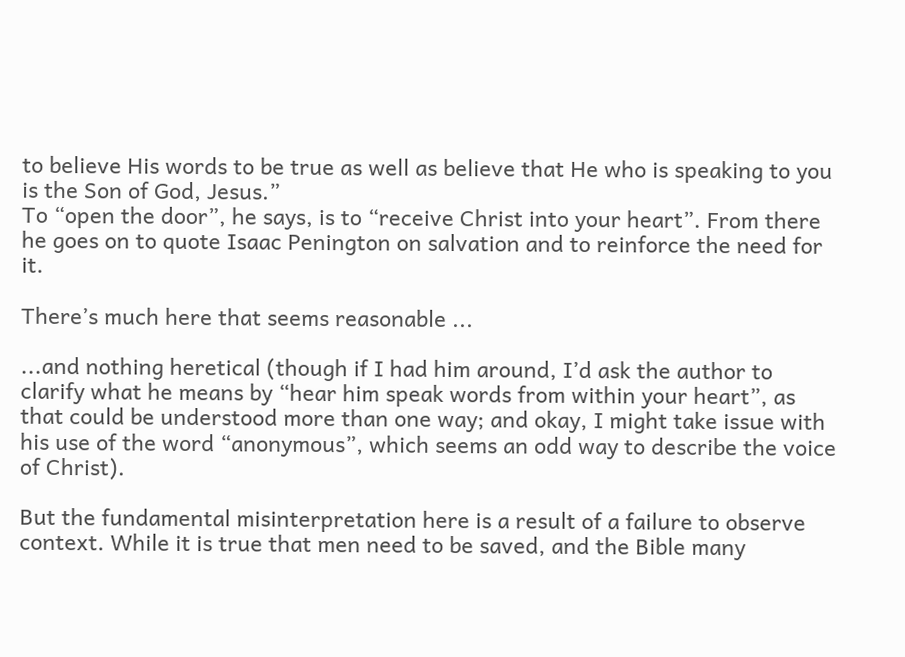to believe His words to be true as well as believe that He who is speaking to you is the Son of God, Jesus.”
To “open the door”, he says, is to “receive Christ into your heart”. From there he goes on to quote Isaac Penington on salvation and to reinforce the need for it.

There’s much here that seems reasonable ...

...and nothing heretical (though if I had him around, I’d ask the author to clarify what he means by “hear him speak words from within your heart”, as that could be understood more than one way; and okay, I might take issue with his use of the word “anonymous”, which seems an odd way to describe the voice of Christ).

But the fundamental misinterpretation here is a result of a failure to observe context. While it is true that men need to be saved, and the Bible many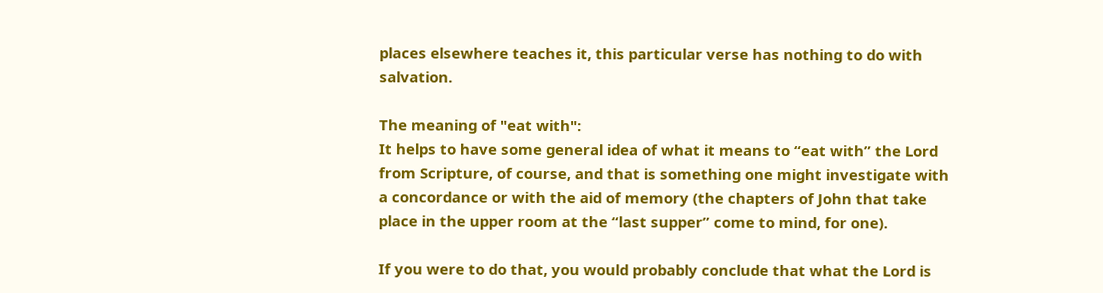places elsewhere teaches it, this particular verse has nothing to do with salvation.

The meaning of "eat with":
It helps to have some general idea of what it means to “eat with” the Lord from Scripture, of course, and that is something one might investigate with a concordance or with the aid of memory (the chapters of John that take place in the upper room at the “last supper” come to mind, for one).

If you were to do that, you would probably conclude that what the Lord is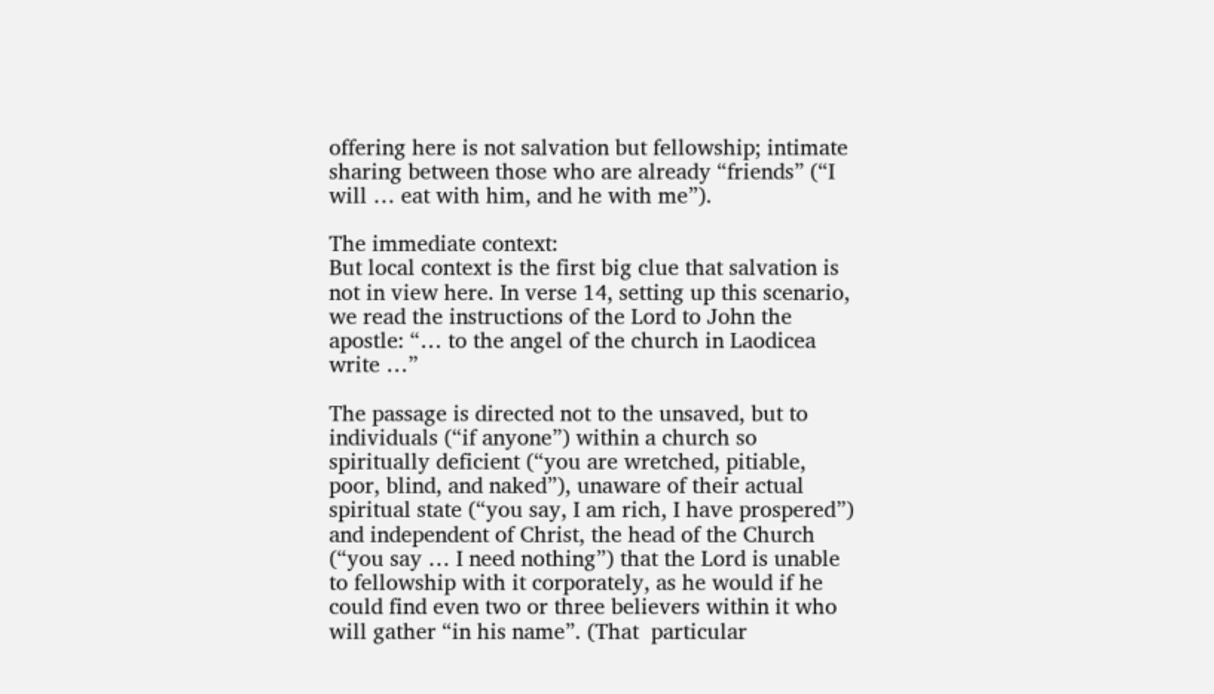offering here is not salvation but fellowship; intimate sharing between those who are already “friends” (“I will … eat with him, and he with me”).

The immediate context:
But local context is the first big clue that salvation is not in view here. In verse 14, setting up this scenario, we read the instructions of the Lord to John the apostle: “… to the angel of the church in Laodicea write …”

The passage is directed not to the unsaved, but to individuals (“if anyone”) within a church so spiritually deficient (“you are wretched, pitiable, poor, blind, and naked”), unaware of their actual spiritual state (“you say, I am rich, I have prospered”) and independent of Christ, the head of the Church (“you say … I need nothing”) that the Lord is unable to fellowship with it corporately, as he would if he could find even two or three believers within it who will gather “in his name”. (That  particular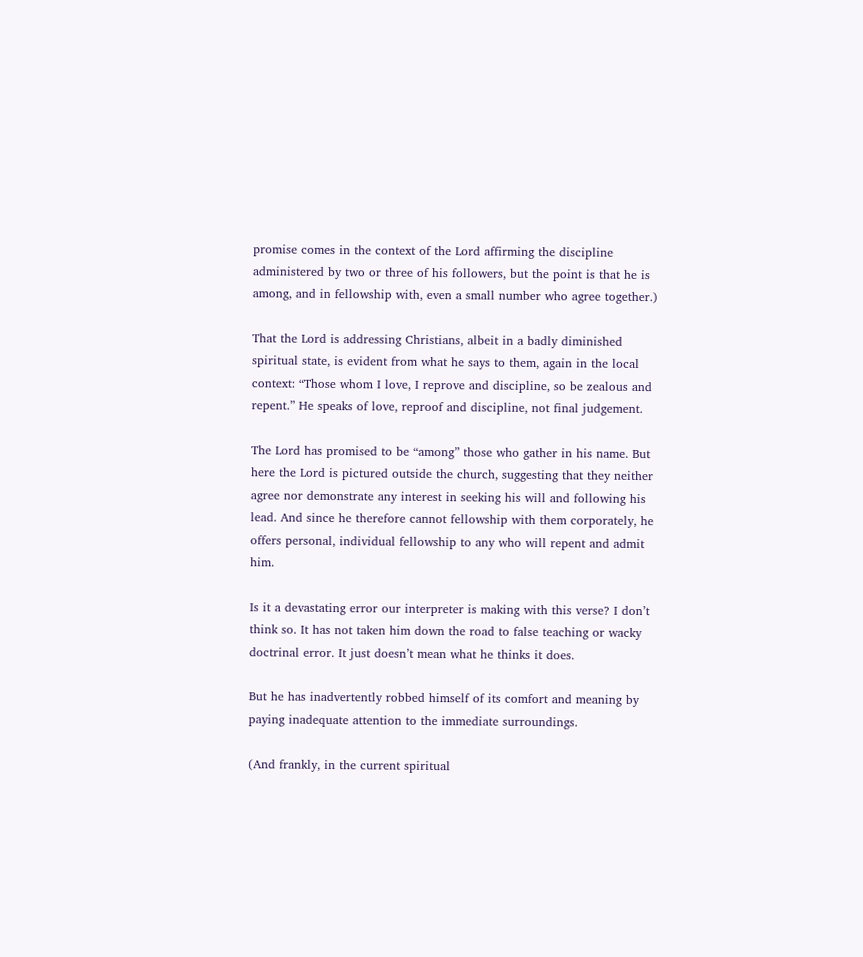promise comes in the context of the Lord affirming the discipline administered by two or three of his followers, but the point is that he is among, and in fellowship with, even a small number who agree together.)

That the Lord is addressing Christians, albeit in a badly diminished spiritual state, is evident from what he says to them, again in the local context: “Those whom I love, I reprove and discipline, so be zealous and repent.” He speaks of love, reproof and discipline, not final judgement.

The Lord has promised to be “among” those who gather in his name. But here the Lord is pictured outside the church, suggesting that they neither agree nor demonstrate any interest in seeking his will and following his lead. And since he therefore cannot fellowship with them corporately, he offers personal, individual fellowship to any who will repent and admit him.

Is it a devastating error our interpreter is making with this verse? I don’t think so. It has not taken him down the road to false teaching or wacky doctrinal error. It just doesn’t mean what he thinks it does.

But he has inadvertently robbed himself of its comfort and meaning by paying inadequate attention to the immediate surroundings.

(And frankly, in the current spiritual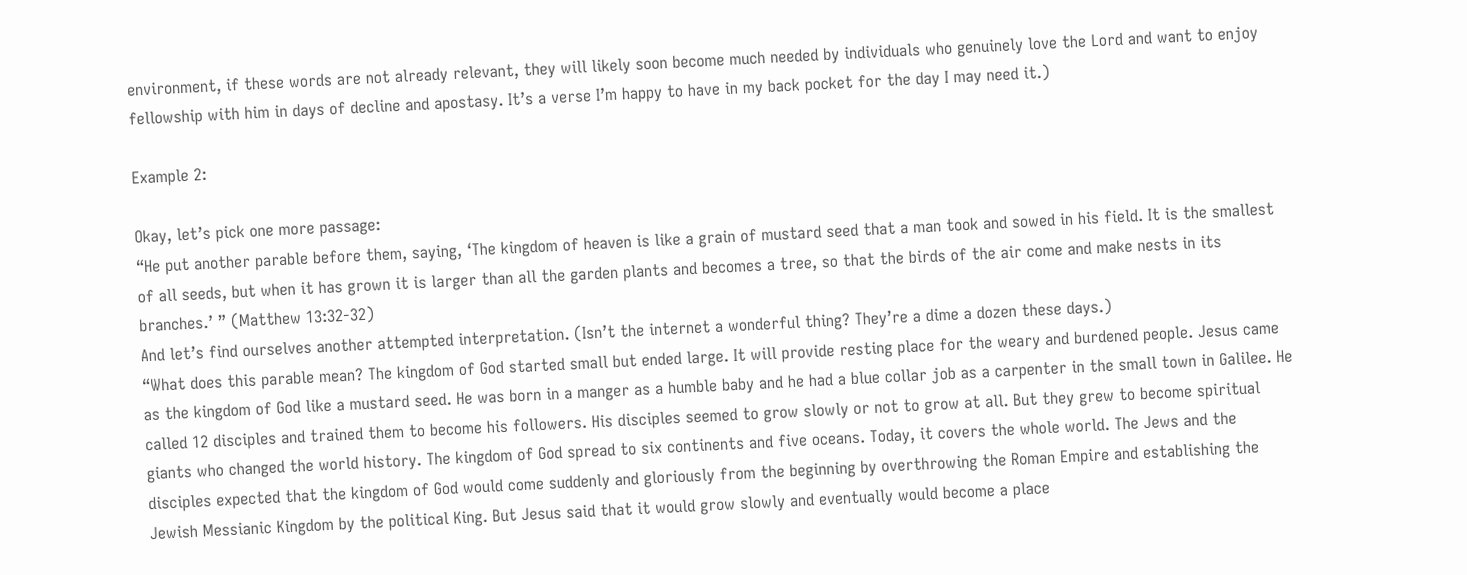environment, if these words are not already relevant, they will likely soon become much needed by individuals who genuinely love the Lord and want to enjoy fellowship with him in days of decline and apostasy. It’s a verse I’m happy to have in my back pocket for the day I may need it.)

Example 2:

Okay, let’s pick one more passage:
“He put another parable before them, saying, ‘The kingdom of heaven is like a grain of mustard seed that a man took and sowed in his field. It is the smallest of all seeds, but when it has grown it is larger than all the garden plants and becomes a tree, so that the birds of the air come and make nests in its branches.’ ” (Matthew 13:32-32)
And let’s find ourselves another attempted interpretation. (Isn’t the internet a wonderful thing? They’re a dime a dozen these days.)
“What does this parable mean? The kingdom of God started small but ended large. It will provide resting place for the weary and burdened people. Jesus came as the kingdom of God like a mustard seed. He was born in a manger as a humble baby and he had a blue collar job as a carpenter in the small town in Galilee. He called 12 disciples and trained them to become his followers. His disciples seemed to grow slowly or not to grow at all. But they grew to become spiritual giants who changed the world history. The kingdom of God spread to six continents and five oceans. Today, it covers the whole world. The Jews and the disciples expected that the kingdom of God would come suddenly and gloriously from the beginning by overthrowing the Roman Empire and establishing the Jewish Messianic Kingdom by the political King. But Jesus said that it would grow slowly and eventually would become a place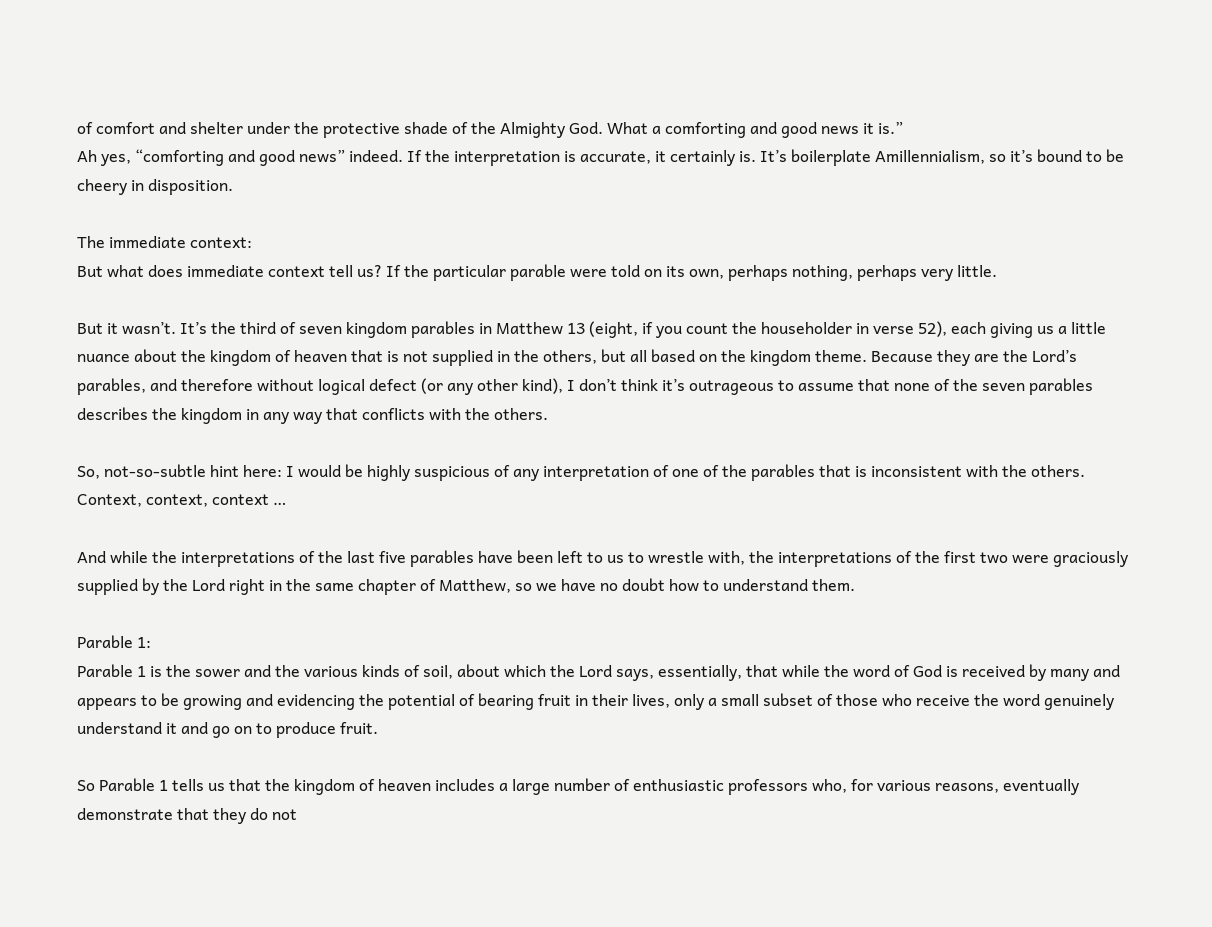of comfort and shelter under the protective shade of the Almighty God. What a comforting and good news it is.”
Ah yes, “comforting and good news” indeed. If the interpretation is accurate, it certainly is. It’s boilerplate Amillennialism, so it’s bound to be cheery in disposition.

The immediate context:
But what does immediate context tell us? If the particular parable were told on its own, perhaps nothing, perhaps very little.

But it wasn’t. It’s the third of seven kingdom parables in Matthew 13 (eight, if you count the householder in verse 52), each giving us a little nuance about the kingdom of heaven that is not supplied in the others, but all based on the kingdom theme. Because they are the Lord’s parables, and therefore without logical defect (or any other kind), I don’t think it’s outrageous to assume that none of the seven parables describes the kingdom in any way that conflicts with the others.

So, not-so-subtle hint here: I would be highly suspicious of any interpretation of one of the parables that is inconsistent with the others. Context, context, context …

And while the interpretations of the last five parables have been left to us to wrestle with, the interpretations of the first two were graciously supplied by the Lord right in the same chapter of Matthew, so we have no doubt how to understand them.

Parable 1:
Parable 1 is the sower and the various kinds of soil, about which the Lord says, essentially, that while the word of God is received by many and appears to be growing and evidencing the potential of bearing fruit in their lives, only a small subset of those who receive the word genuinely understand it and go on to produce fruit.

So Parable 1 tells us that the kingdom of heaven includes a large number of enthusiastic professors who, for various reasons, eventually demonstrate that they do not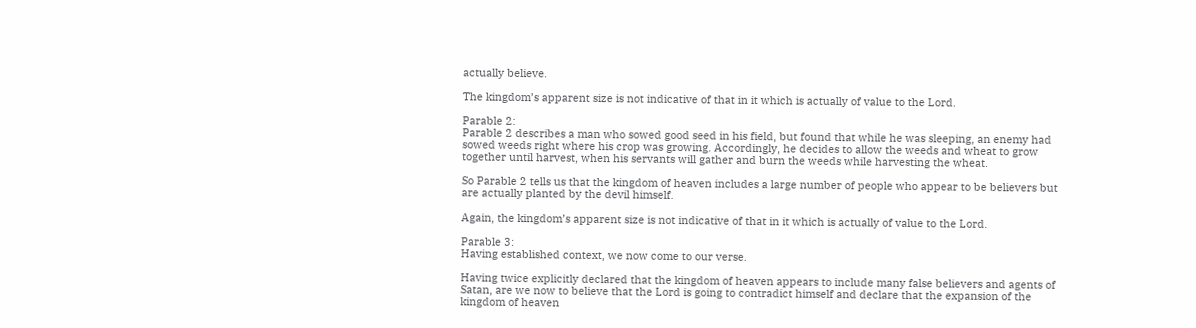actually believe.

The kingdom’s apparent size is not indicative of that in it which is actually of value to the Lord.

Parable 2:
Parable 2 describes a man who sowed good seed in his field, but found that while he was sleeping, an enemy had sowed weeds right where his crop was growing. Accordingly, he decides to allow the weeds and wheat to grow together until harvest, when his servants will gather and burn the weeds while harvesting the wheat.

So Parable 2 tells us that the kingdom of heaven includes a large number of people who appear to be believers but are actually planted by the devil himself.

Again, the kingdom’s apparent size is not indicative of that in it which is actually of value to the Lord.

Parable 3:
Having established context, we now come to our verse.

Having twice explicitly declared that the kingdom of heaven appears to include many false believers and agents of Satan, are we now to believe that the Lord is going to contradict himself and declare that the expansion of the kingdom of heaven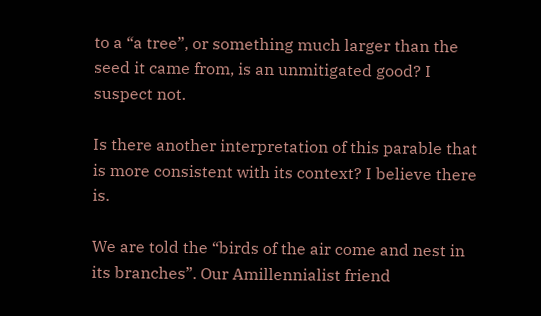to a “a tree”, or something much larger than the seed it came from, is an unmitigated good? I suspect not.

Is there another interpretation of this parable that is more consistent with its context? I believe there is.

We are told the “birds of the air come and nest in its branches”. Our Amillennialist friend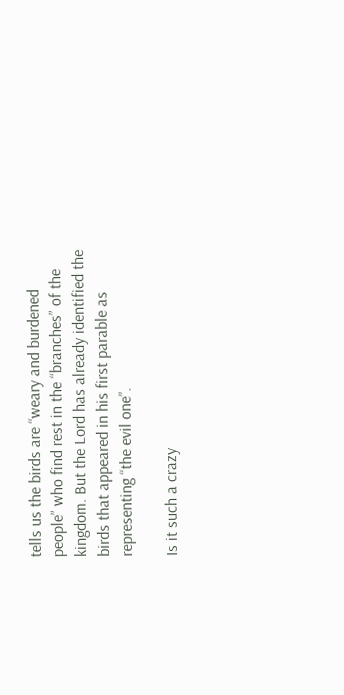tells us the birds are “weary and burdened people” who find rest in the “branches” of the kingdom. But the Lord has already identified the birds that appeared in his first parable as representing “the evil one”.

Is it such a crazy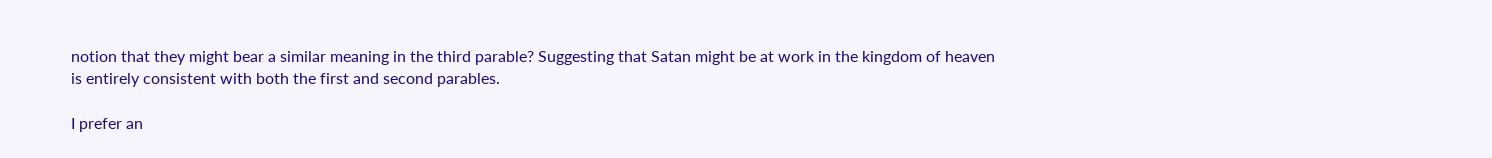notion that they might bear a similar meaning in the third parable? Suggesting that Satan might be at work in the kingdom of heaven is entirely consistent with both the first and second parables.

I prefer an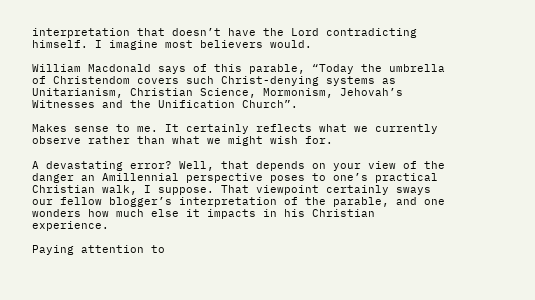interpretation that doesn’t have the Lord contradicting himself. I imagine most believers would.

William Macdonald says of this parable, “Today the umbrella of Christendom covers such Christ-denying systems as Unitarianism, Christian Science, Mormonism, Jehovah’s Witnesses and the Unification Church”.

Makes sense to me. It certainly reflects what we currently observe rather than what we might wish for.

A devastating error? Well, that depends on your view of the danger an Amillennial perspective poses to one’s practical Christian walk, I suppose. That viewpoint certainly sways our fellow blogger’s interpretation of the parable, and one wonders how much else it impacts in his Christian experience.

Paying attention to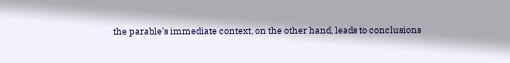the parable’s immediate context, on the other hand, leads to conclusions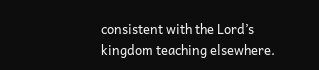consistent with the Lord’s kingdom teaching elsewhere.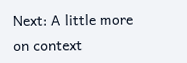Next: A little more on context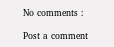No comments :

Post a comment